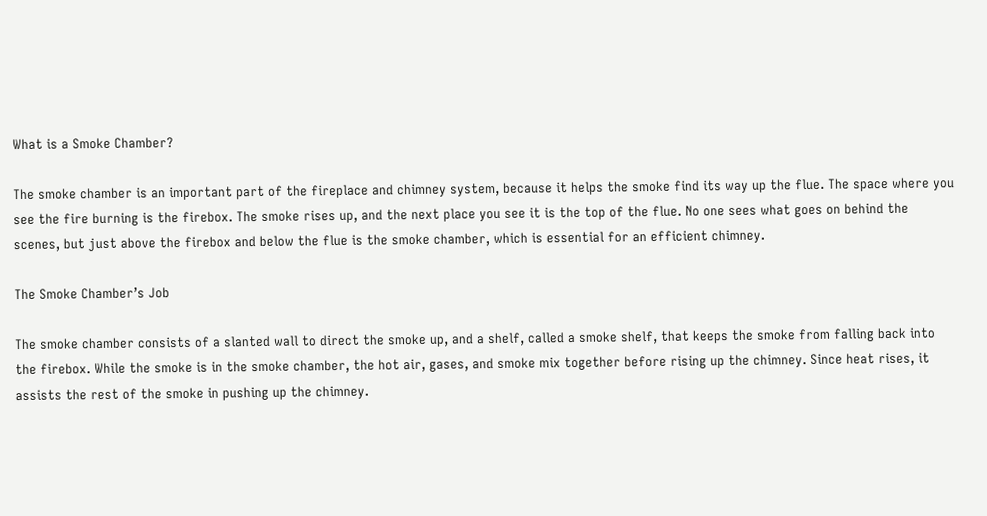What is a Smoke Chamber?

The smoke chamber is an important part of the fireplace and chimney system, because it helps the smoke find its way up the flue. The space where you see the fire burning is the firebox. The smoke rises up, and the next place you see it is the top of the flue. No one sees what goes on behind the scenes, but just above the firebox and below the flue is the smoke chamber, which is essential for an efficient chimney.

The Smoke Chamber’s Job

The smoke chamber consists of a slanted wall to direct the smoke up, and a shelf, called a smoke shelf, that keeps the smoke from falling back into the firebox. While the smoke is in the smoke chamber, the hot air, gases, and smoke mix together before rising up the chimney. Since heat rises, it assists the rest of the smoke in pushing up the chimney.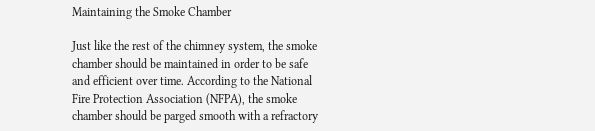Maintaining the Smoke Chamber

Just like the rest of the chimney system, the smoke chamber should be maintained in order to be safe and efficient over time. According to the National Fire Protection Association (NFPA), the smoke chamber should be parged smooth with a refractory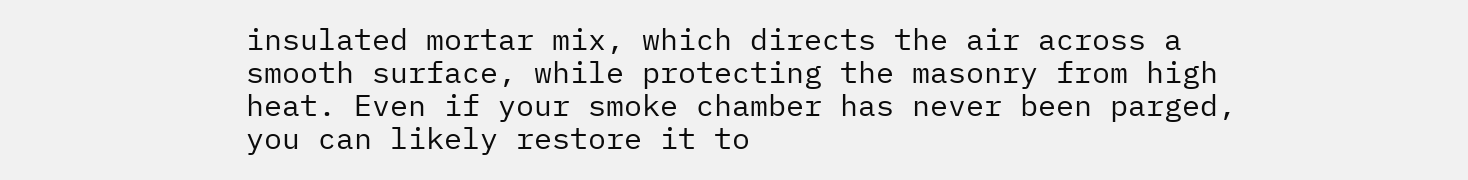insulated mortar mix, which directs the air across a smooth surface, while protecting the masonry from high heat. Even if your smoke chamber has never been parged, you can likely restore it to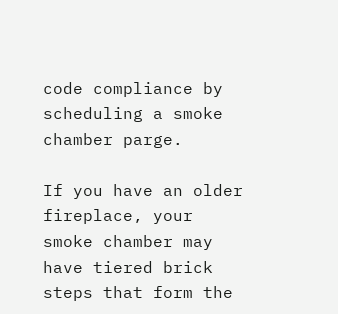code compliance by scheduling a smoke chamber parge.

If you have an older fireplace, your smoke chamber may have tiered brick steps that form the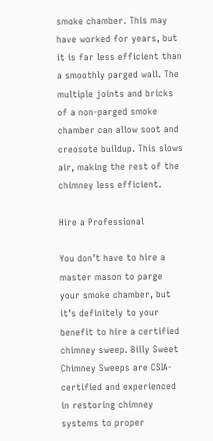smoke chamber. This may have worked for years, but it is far less efficient than a smoothly parged wall. The multiple joints and bricks of a non-parged smoke chamber can allow soot and creosote buildup. This slows air, making the rest of the chimney less efficient.

Hire a Professional

You don’t have to hire a master mason to parge your smoke chamber, but it’s definitely to your benefit to hire a certified chimney sweep. Billy Sweet Chimney Sweeps are CSIA-certified and experienced in restoring chimney systems to proper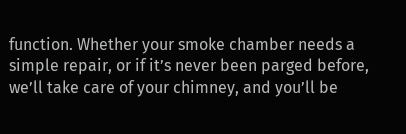function. Whether your smoke chamber needs a simple repair, or if it’s never been parged before, we’ll take care of your chimney, and you’ll be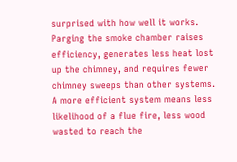surprised with how well it works. Parging the smoke chamber raises efficiency, generates less heat lost up the chimney, and requires fewer chimney sweeps than other systems. A more efficient system means less likelihood of a flue fire, less wood wasted to reach the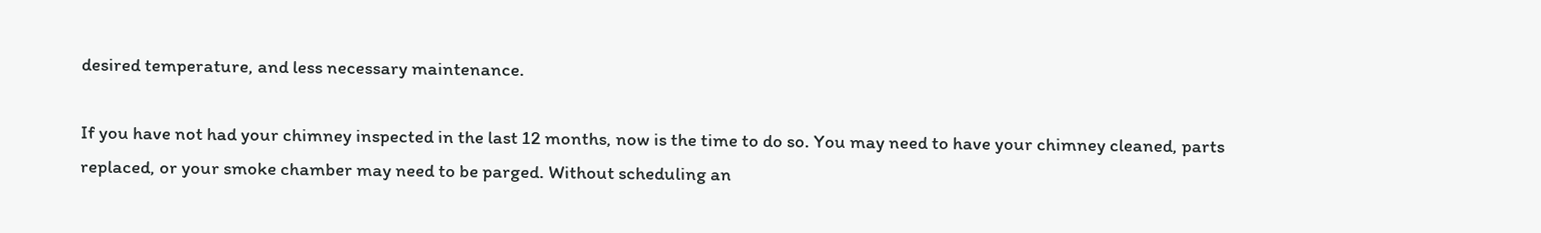desired temperature, and less necessary maintenance.

If you have not had your chimney inspected in the last 12 months, now is the time to do so. You may need to have your chimney cleaned, parts replaced, or your smoke chamber may need to be parged. Without scheduling an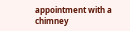appointment with a chimney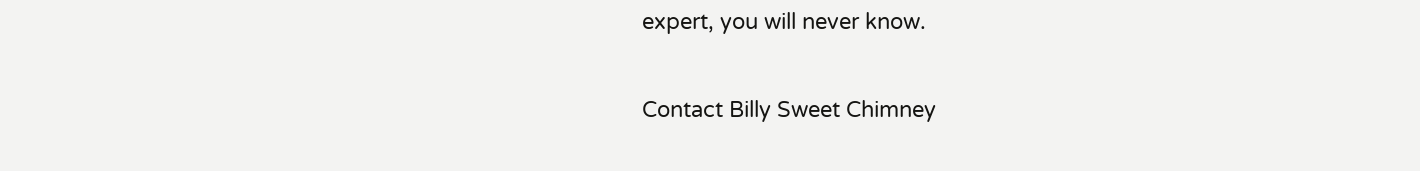expert, you will never know.

Contact Billy Sweet Chimney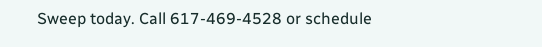Sweep today. Call 617-469-4528 or schedule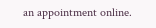an appointment online.